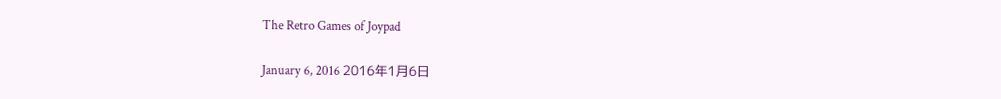The Retro Games of Joypad

January 6, 2016 2016年1月6日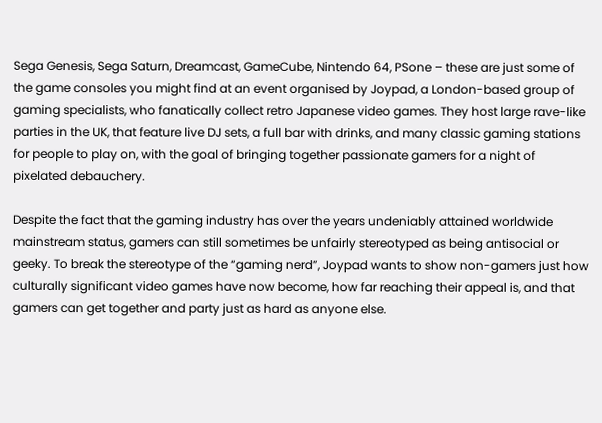Sega Genesis, Sega Saturn, Dreamcast, GameCube, Nintendo 64, PSone – these are just some of the game consoles you might find at an event organised by Joypad, a London-based group of gaming specialists, who fanatically collect retro Japanese video games. They host large rave-like parties in the UK, that feature live DJ sets, a full bar with drinks, and many classic gaming stations for people to play on, with the goal of bringing together passionate gamers for a night of pixelated debauchery.

Despite the fact that the gaming industry has over the years undeniably attained worldwide mainstream status, gamers can still sometimes be unfairly stereotyped as being antisocial or geeky. To break the stereotype of the “gaming nerd”, Joypad wants to show non-gamers just how culturally significant video games have now become, how far reaching their appeal is, and that gamers can get together and party just as hard as anyone else.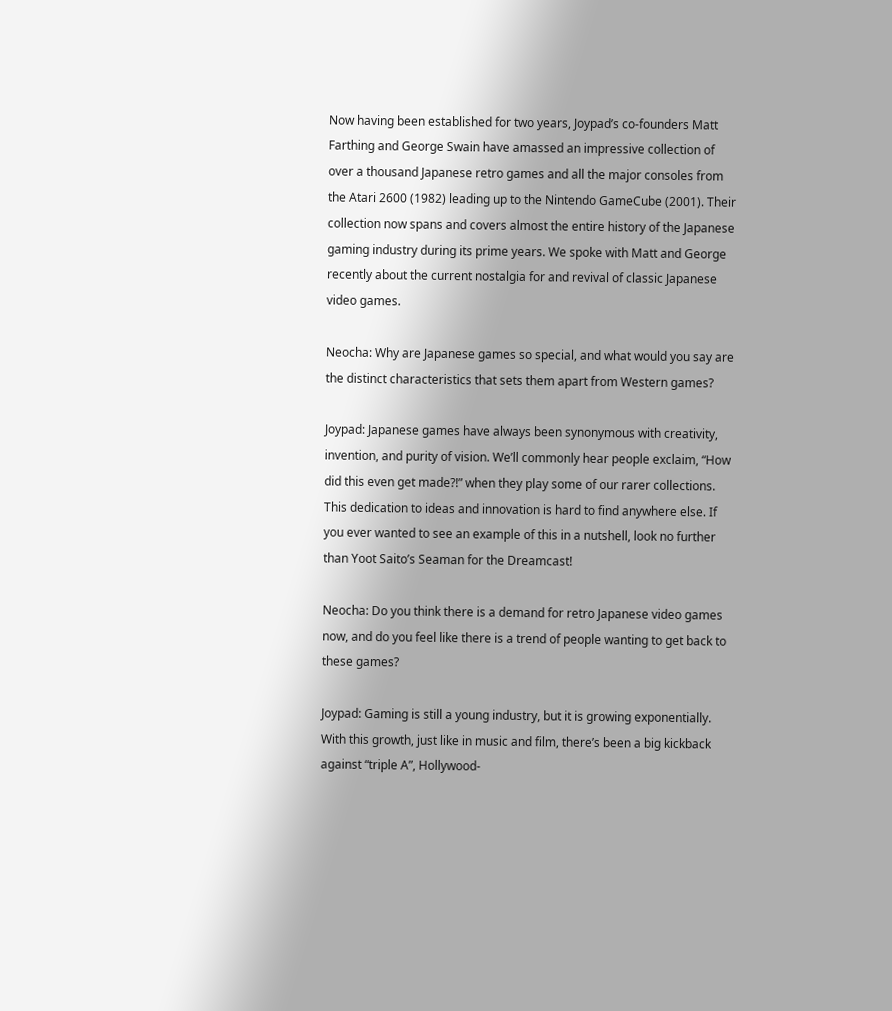Now having been established for two years, Joypad’s co-founders Matt Farthing and George Swain have amassed an impressive collection of over a thousand Japanese retro games and all the major consoles from the Atari 2600 (1982) leading up to the Nintendo GameCube (2001). Their collection now spans and covers almost the entire history of the Japanese gaming industry during its prime years. We spoke with Matt and George recently about the current nostalgia for and revival of classic Japanese video games.

Neocha: Why are Japanese games so special, and what would you say are the distinct characteristics that sets them apart from Western games?

Joypad: Japanese games have always been synonymous with creativity, invention, and purity of vision. We’ll commonly hear people exclaim, “How did this even get made?!” when they play some of our rarer collections. This dedication to ideas and innovation is hard to find anywhere else. If you ever wanted to see an example of this in a nutshell, look no further than Yoot Saito’s Seaman for the Dreamcast!

Neocha: Do you think there is a demand for retro Japanese video games now, and do you feel like there is a trend of people wanting to get back to these games?

Joypad: Gaming is still a young industry, but it is growing exponentially. With this growth, just like in music and film, there’s been a big kickback against “triple A”, Hollywood-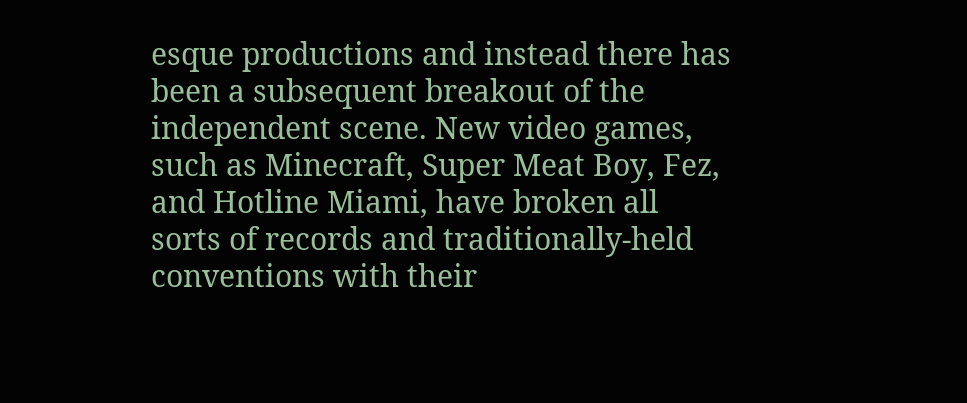esque productions and instead there has been a subsequent breakout of the independent scene. New video games, such as Minecraft, Super Meat Boy, Fez, and Hotline Miami, have broken all sorts of records and traditionally-held conventions with their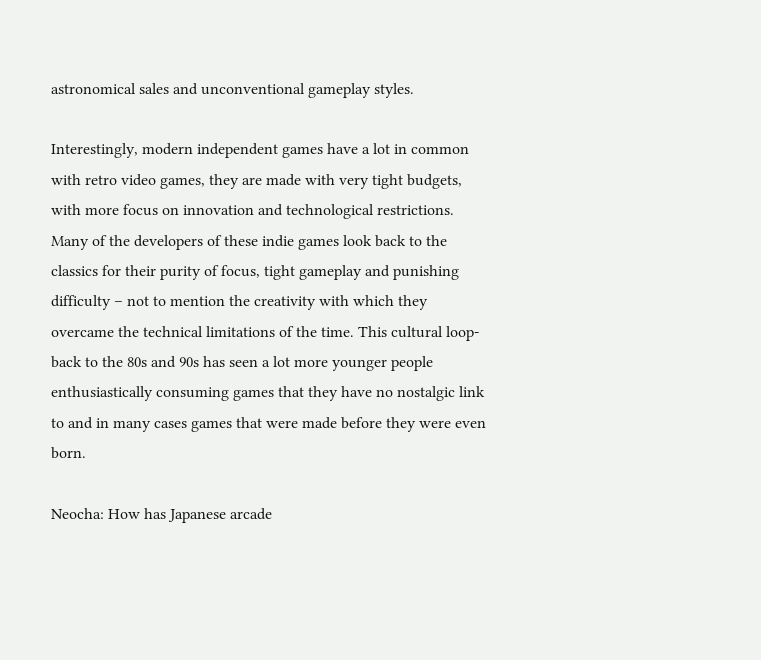astronomical sales and unconventional gameplay styles.

Interestingly, modern independent games have a lot in common with retro video games, they are made with very tight budgets, with more focus on innovation and technological restrictions. Many of the developers of these indie games look back to the classics for their purity of focus, tight gameplay and punishing difficulty – not to mention the creativity with which they overcame the technical limitations of the time. This cultural loop-back to the 80s and 90s has seen a lot more younger people enthusiastically consuming games that they have no nostalgic link to and in many cases games that were made before they were even born.

Neocha: How has Japanese arcade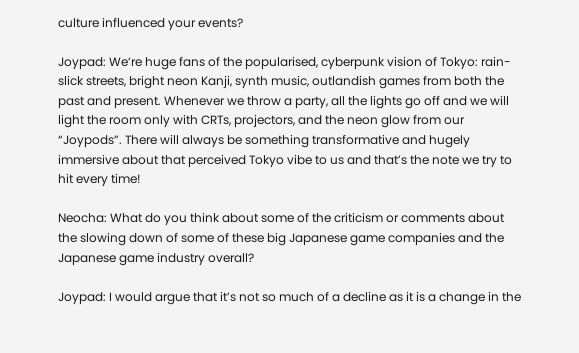culture influenced your events?

Joypad: We’re huge fans of the popularised, cyberpunk vision of Tokyo: rain-slick streets, bright neon Kanji, synth music, outlandish games from both the past and present. Whenever we throw a party, all the lights go off and we will light the room only with CRTs, projectors, and the neon glow from our “Joypods”. There will always be something transformative and hugely immersive about that perceived Tokyo vibe to us and that’s the note we try to hit every time!

Neocha: What do you think about some of the criticism or comments about the slowing down of some of these big Japanese game companies and the Japanese game industry overall?

Joypad: I would argue that it’s not so much of a decline as it is a change in the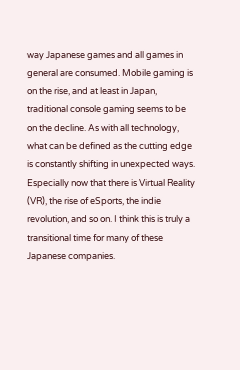way Japanese games and all games in general are consumed. Mobile gaming is on the rise, and at least in Japan, traditional console gaming seems to be on the decline. As with all technology, what can be defined as the cutting edge is constantly shifting in unexpected ways. Especially now that there is Virtual Reality (VR), the rise of eSports, the indie revolution, and so on. I think this is truly a transitional time for many of these Japanese companies.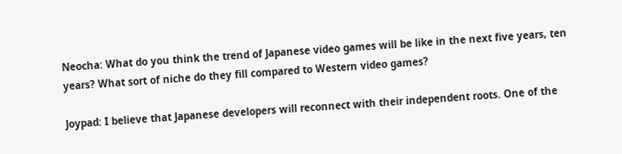Neocha: What do you think the trend of Japanese video games will be like in the next five years, ten years? What sort of niche do they fill compared to Western video games?

Joypad: I believe that Japanese developers will reconnect with their independent roots. One of the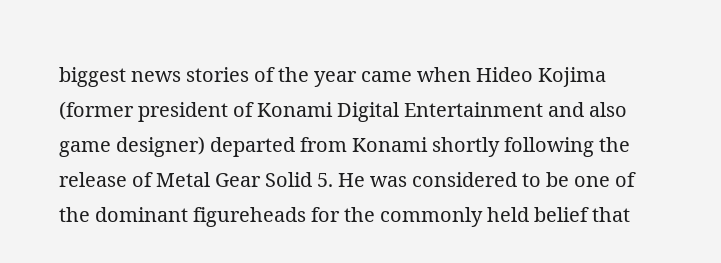biggest news stories of the year came when Hideo Kojima (former president of Konami Digital Entertainment and also game designer) departed from Konami shortly following the release of Metal Gear Solid 5. He was considered to be one of the dominant figureheads for the commonly held belief that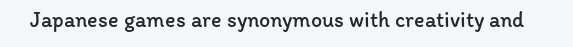Japanese games are synonymous with creativity and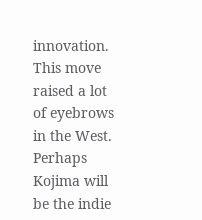innovation. This move raised a lot of eyebrows in the West. Perhaps Kojima will be the indie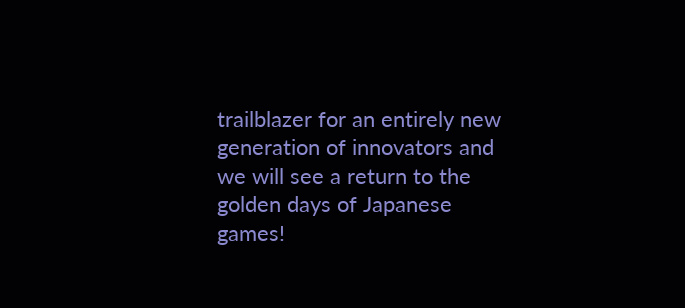trailblazer for an entirely new generation of innovators and we will see a return to the golden days of Japanese games!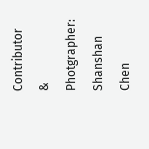Contributor & Photgrapher: Shanshan Chen